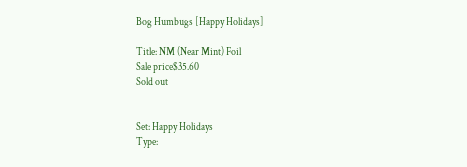Bog Humbugs [Happy Holidays]

Title: NM (Near Mint) Foil
Sale price$35.60
Sold out


Set: Happy Holidays
Type: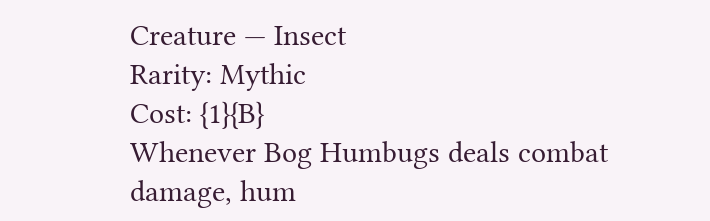Creature — Insect
Rarity: Mythic
Cost: {1}{B}
Whenever Bog Humbugs deals combat damage, hum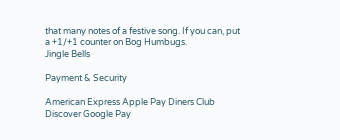that many notes of a festive song. If you can, put a +1/+1 counter on Bog Humbugs.
Jingle Bells

Payment & Security

American Express Apple Pay Diners Club Discover Google Pay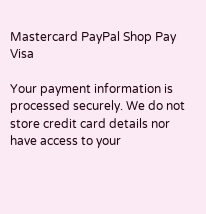Mastercard PayPal Shop Pay Visa

Your payment information is processed securely. We do not store credit card details nor have access to your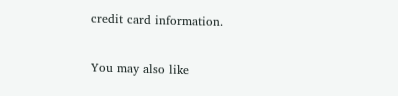credit card information.

You may also like